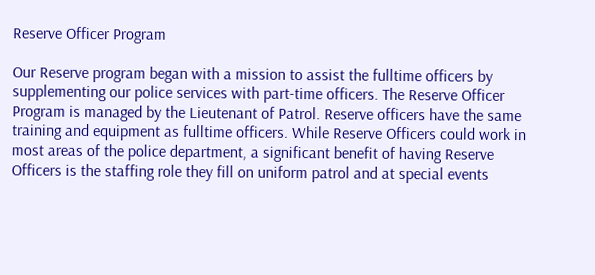Reserve Officer Program

Our Reserve program began with a mission to assist the fulltime officers by supplementing our police services with part-time officers. The Reserve Officer Program is managed by the Lieutenant of Patrol. Reserve officers have the same training and equipment as fulltime officers. While Reserve Officers could work in most areas of the police department, a significant benefit of having Reserve Officers is the staffing role they fill on uniform patrol and at special events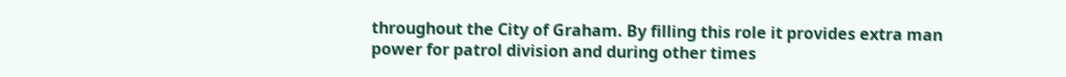throughout the City of Graham. By filling this role it provides extra man power for patrol division and during other times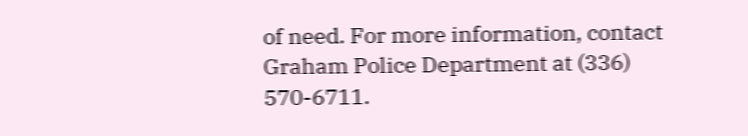of need. For more information, contact Graham Police Department at (336) 570-6711.